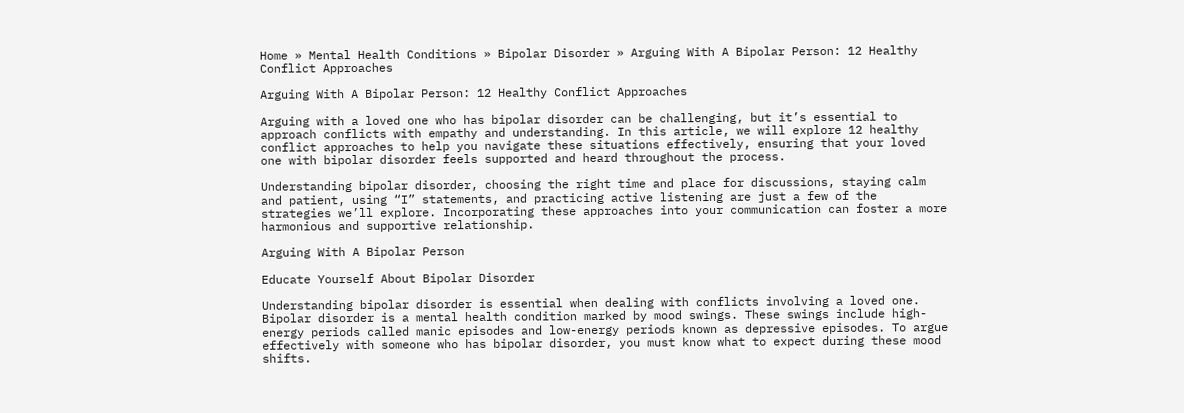Home » Mental Health Conditions » Bipolar Disorder » Arguing With A Bipolar Person: 12 Healthy Conflict Approaches

Arguing With A Bipolar Person: 12 Healthy Conflict Approaches

Arguing with a loved one who has bipolar disorder can be challenging, but it’s essential to approach conflicts with empathy and understanding. In this article, we will explore 12 healthy conflict approaches to help you navigate these situations effectively, ensuring that your loved one with bipolar disorder feels supported and heard throughout the process.

Understanding bipolar disorder, choosing the right time and place for discussions, staying calm and patient, using “I” statements, and practicing active listening are just a few of the strategies we’ll explore. Incorporating these approaches into your communication can foster a more harmonious and supportive relationship.

Arguing With A Bipolar Person

Educate Yourself About Bipolar Disorder

Understanding bipolar disorder is essential when dealing with conflicts involving a loved one. Bipolar disorder is a mental health condition marked by mood swings. These swings include high-energy periods called manic episodes and low-energy periods known as depressive episodes. To argue effectively with someone who has bipolar disorder, you must know what to expect during these mood shifts.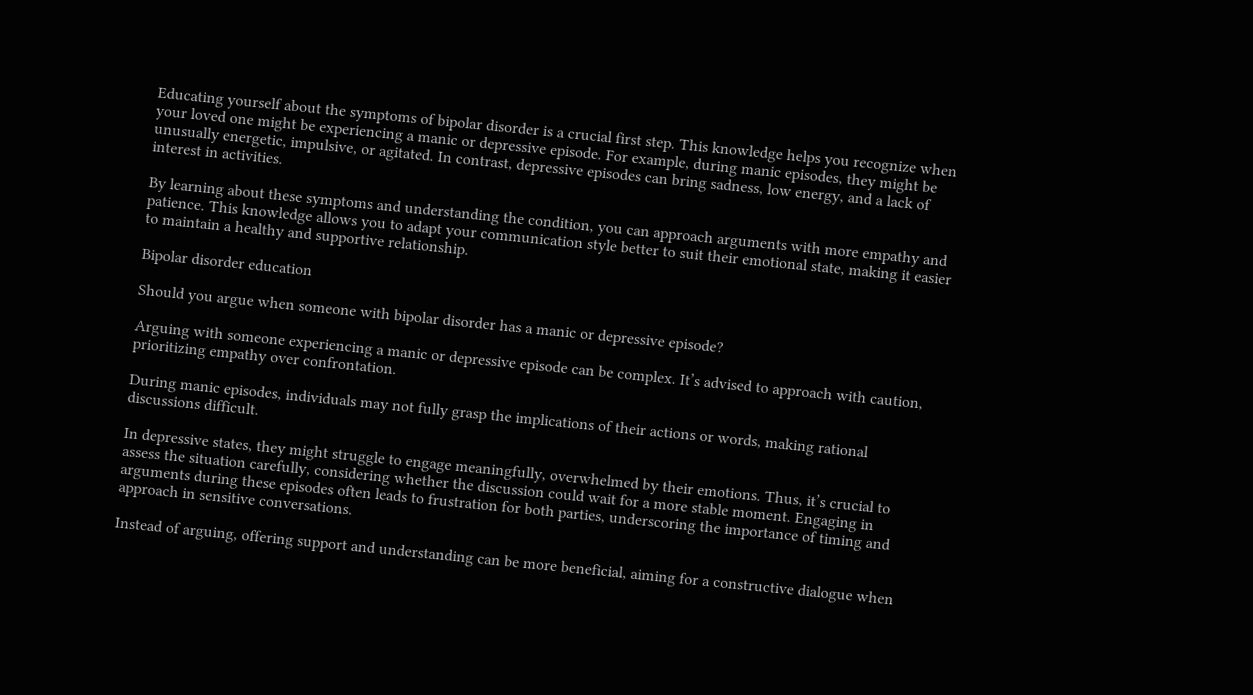Educating yourself about the symptoms of bipolar disorder is a crucial first step. This knowledge helps you recognize when your loved one might be experiencing a manic or depressive episode. For example, during manic episodes, they might be unusually energetic, impulsive, or agitated. In contrast, depressive episodes can bring sadness, low energy, and a lack of interest in activities.

By learning about these symptoms and understanding the condition, you can approach arguments with more empathy and patience. This knowledge allows you to adapt your communication style better to suit their emotional state, making it easier to maintain a healthy and supportive relationship.

Bipolar disorder education

Should you argue when someone with bipolar disorder has a manic or depressive episode?

Arguing with someone experiencing a manic or depressive episode can be complex. It’s advised to approach with caution, prioritizing empathy over confrontation.

During manic episodes, individuals may not fully grasp the implications of their actions or words, making rational discussions difficult.

In depressive states, they might struggle to engage meaningfully, overwhelmed by their emotions. Thus, it’s crucial to assess the situation carefully, considering whether the discussion could wait for a more stable moment. Engaging in arguments during these episodes often leads to frustration for both parties, underscoring the importance of timing and approach in sensitive conversations.

Instead of arguing, offering support and understanding can be more beneficial, aiming for a constructive dialogue when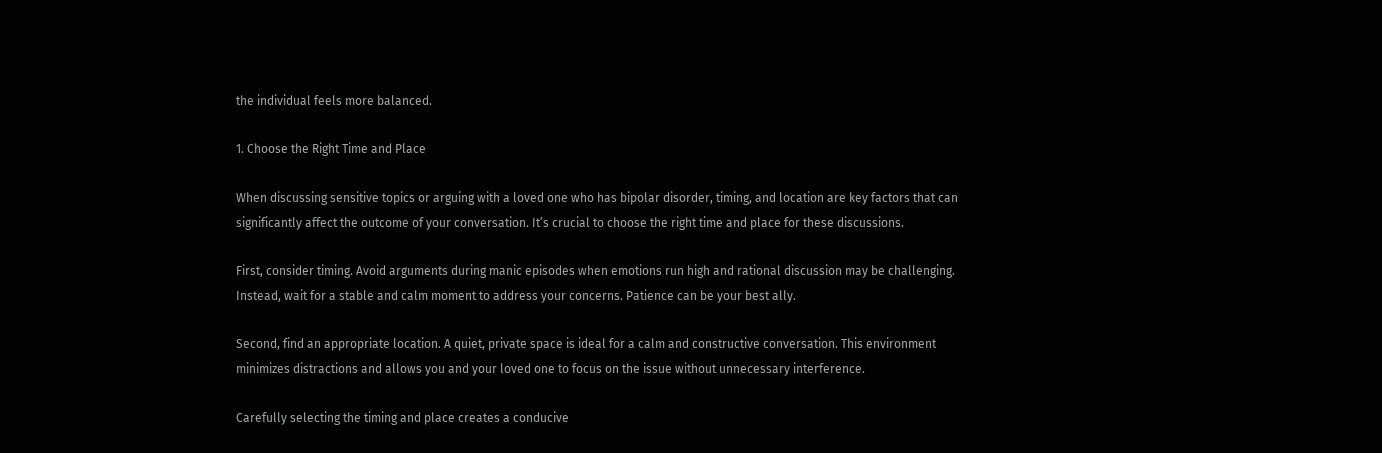the individual feels more balanced.

1. Choose the Right Time and Place

When discussing sensitive topics or arguing with a loved one who has bipolar disorder, timing, and location are key factors that can significantly affect the outcome of your conversation. It’s crucial to choose the right time and place for these discussions.

First, consider timing. Avoid arguments during manic episodes when emotions run high and rational discussion may be challenging. Instead, wait for a stable and calm moment to address your concerns. Patience can be your best ally.

Second, find an appropriate location. A quiet, private space is ideal for a calm and constructive conversation. This environment minimizes distractions and allows you and your loved one to focus on the issue without unnecessary interference.

Carefully selecting the timing and place creates a conducive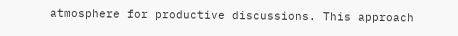atmosphere for productive discussions. This approach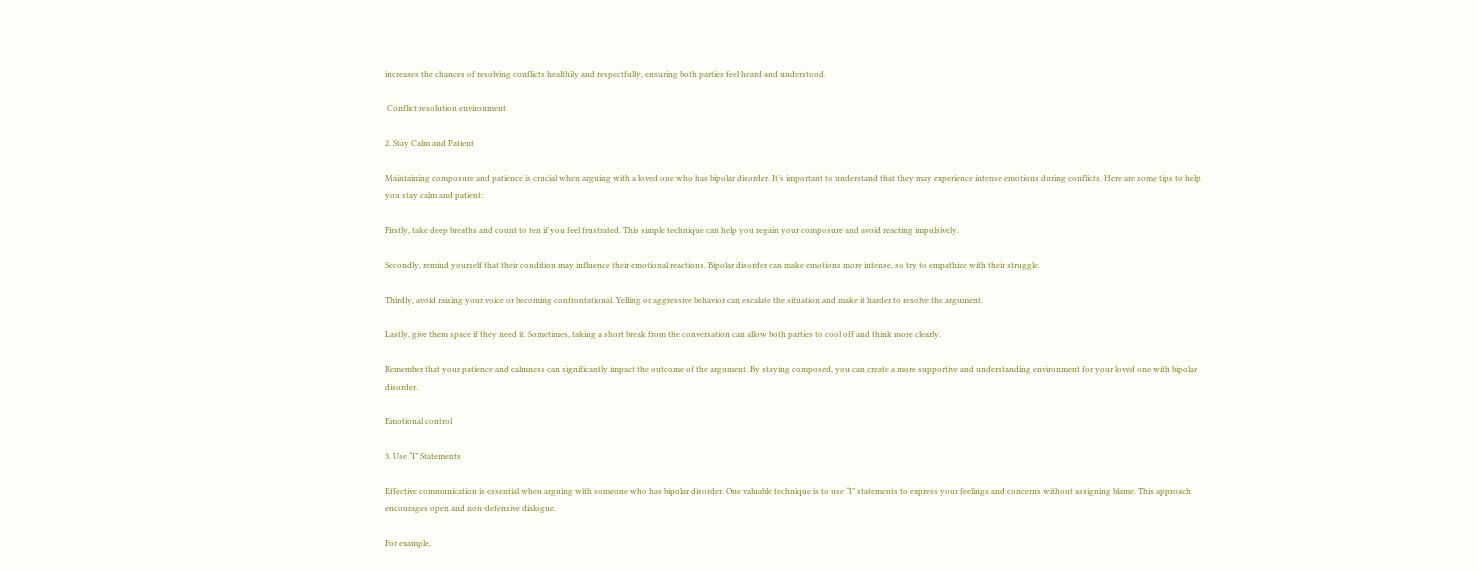increases the chances of resolving conflicts healthily and respectfully, ensuring both parties feel heard and understood.

 Conflict resolution environment

2. Stay Calm and Patient

Maintaining composure and patience is crucial when arguing with a loved one who has bipolar disorder. It’s important to understand that they may experience intense emotions during conflicts. Here are some tips to help you stay calm and patient:

Firstly, take deep breaths and count to ten if you feel frustrated. This simple technique can help you regain your composure and avoid reacting impulsively.

Secondly, remind yourself that their condition may influence their emotional reactions. Bipolar disorder can make emotions more intense, so try to empathize with their struggle.

Thirdly, avoid raising your voice or becoming confrontational. Yelling or aggressive behavior can escalate the situation and make it harder to resolve the argument.

Lastly, give them space if they need it. Sometimes, taking a short break from the conversation can allow both parties to cool off and think more clearly.

Remember that your patience and calmness can significantly impact the outcome of the argument. By staying composed, you can create a more supportive and understanding environment for your loved one with bipolar disorder.

Emotional control

3. Use “I” Statements

Effective communication is essential when arguing with someone who has bipolar disorder. One valuable technique is to use “I” statements to express your feelings and concerns without assigning blame. This approach encourages open and non-defensive dialogue.

For example,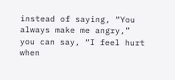instead of saying, “You always make me angry,” you can say, “I feel hurt when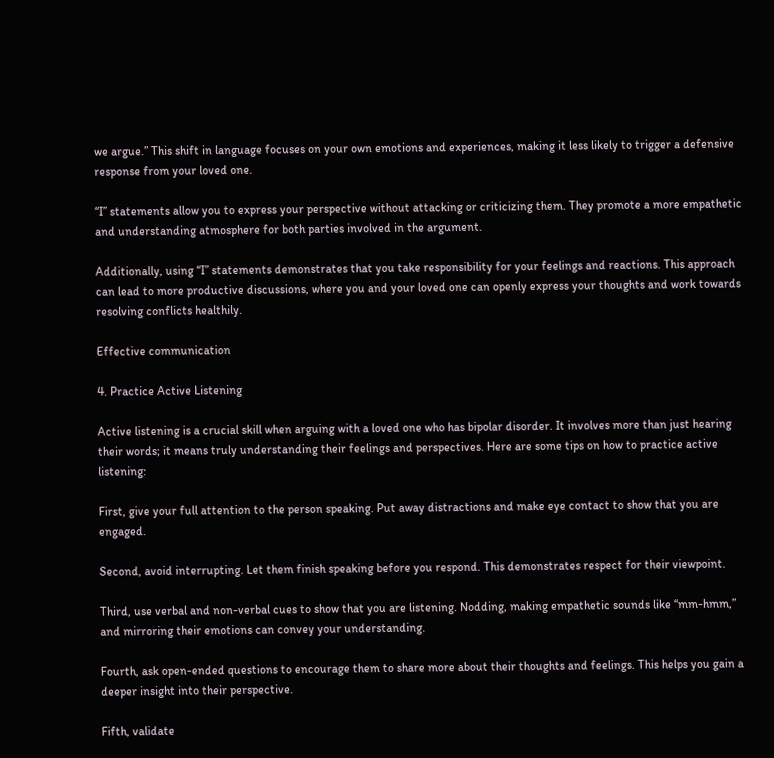we argue.” This shift in language focuses on your own emotions and experiences, making it less likely to trigger a defensive response from your loved one.

“I” statements allow you to express your perspective without attacking or criticizing them. They promote a more empathetic and understanding atmosphere for both parties involved in the argument.

Additionally, using “I” statements demonstrates that you take responsibility for your feelings and reactions. This approach can lead to more productive discussions, where you and your loved one can openly express your thoughts and work towards resolving conflicts healthily.

Effective communication

4. Practice Active Listening

Active listening is a crucial skill when arguing with a loved one who has bipolar disorder. It involves more than just hearing their words; it means truly understanding their feelings and perspectives. Here are some tips on how to practice active listening:

First, give your full attention to the person speaking. Put away distractions and make eye contact to show that you are engaged.

Second, avoid interrupting. Let them finish speaking before you respond. This demonstrates respect for their viewpoint.

Third, use verbal and non-verbal cues to show that you are listening. Nodding, making empathetic sounds like “mm-hmm,” and mirroring their emotions can convey your understanding.

Fourth, ask open-ended questions to encourage them to share more about their thoughts and feelings. This helps you gain a deeper insight into their perspective.

Fifth, validate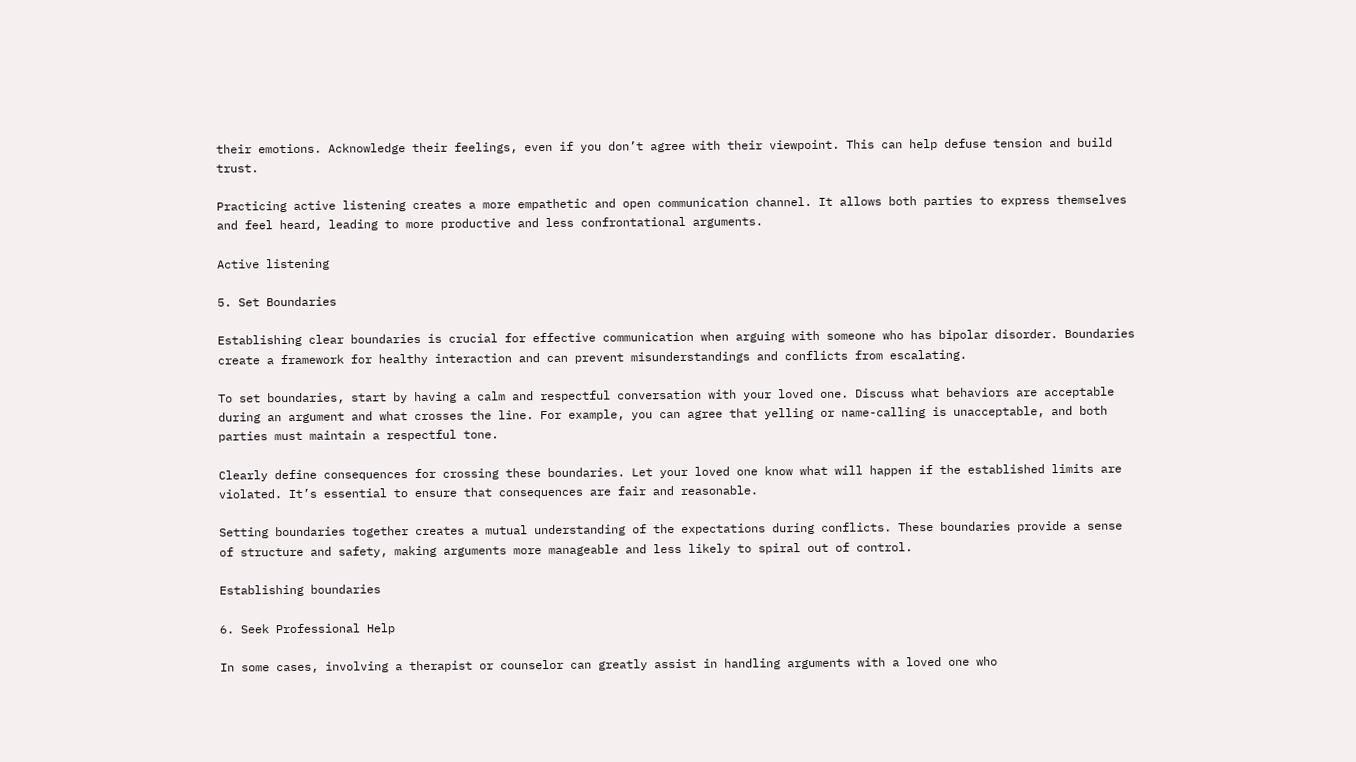their emotions. Acknowledge their feelings, even if you don’t agree with their viewpoint. This can help defuse tension and build trust.

Practicing active listening creates a more empathetic and open communication channel. It allows both parties to express themselves and feel heard, leading to more productive and less confrontational arguments.

Active listening

5. Set Boundaries

Establishing clear boundaries is crucial for effective communication when arguing with someone who has bipolar disorder. Boundaries create a framework for healthy interaction and can prevent misunderstandings and conflicts from escalating.

To set boundaries, start by having a calm and respectful conversation with your loved one. Discuss what behaviors are acceptable during an argument and what crosses the line. For example, you can agree that yelling or name-calling is unacceptable, and both parties must maintain a respectful tone.

Clearly define consequences for crossing these boundaries. Let your loved one know what will happen if the established limits are violated. It’s essential to ensure that consequences are fair and reasonable.

Setting boundaries together creates a mutual understanding of the expectations during conflicts. These boundaries provide a sense of structure and safety, making arguments more manageable and less likely to spiral out of control.

Establishing boundaries

6. Seek Professional Help

In some cases, involving a therapist or counselor can greatly assist in handling arguments with a loved one who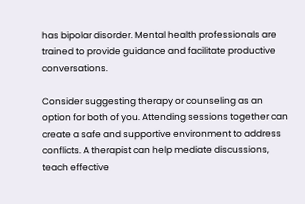has bipolar disorder. Mental health professionals are trained to provide guidance and facilitate productive conversations.

Consider suggesting therapy or counseling as an option for both of you. Attending sessions together can create a safe and supportive environment to address conflicts. A therapist can help mediate discussions, teach effective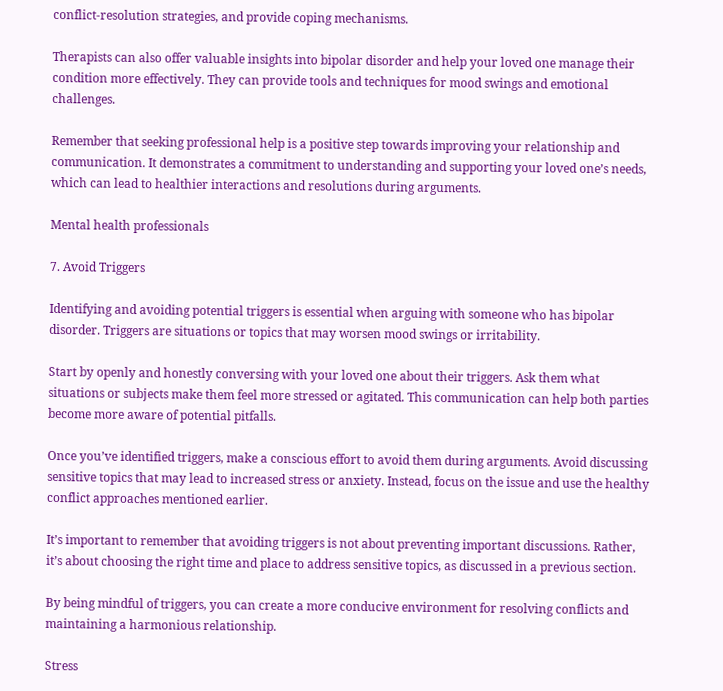conflict-resolution strategies, and provide coping mechanisms.

Therapists can also offer valuable insights into bipolar disorder and help your loved one manage their condition more effectively. They can provide tools and techniques for mood swings and emotional challenges.

Remember that seeking professional help is a positive step towards improving your relationship and communication. It demonstrates a commitment to understanding and supporting your loved one’s needs, which can lead to healthier interactions and resolutions during arguments.

Mental health professionals

7. Avoid Triggers

Identifying and avoiding potential triggers is essential when arguing with someone who has bipolar disorder. Triggers are situations or topics that may worsen mood swings or irritability.

Start by openly and honestly conversing with your loved one about their triggers. Ask them what situations or subjects make them feel more stressed or agitated. This communication can help both parties become more aware of potential pitfalls.

Once you’ve identified triggers, make a conscious effort to avoid them during arguments. Avoid discussing sensitive topics that may lead to increased stress or anxiety. Instead, focus on the issue and use the healthy conflict approaches mentioned earlier.

It’s important to remember that avoiding triggers is not about preventing important discussions. Rather, it’s about choosing the right time and place to address sensitive topics, as discussed in a previous section.

By being mindful of triggers, you can create a more conducive environment for resolving conflicts and maintaining a harmonious relationship.

Stress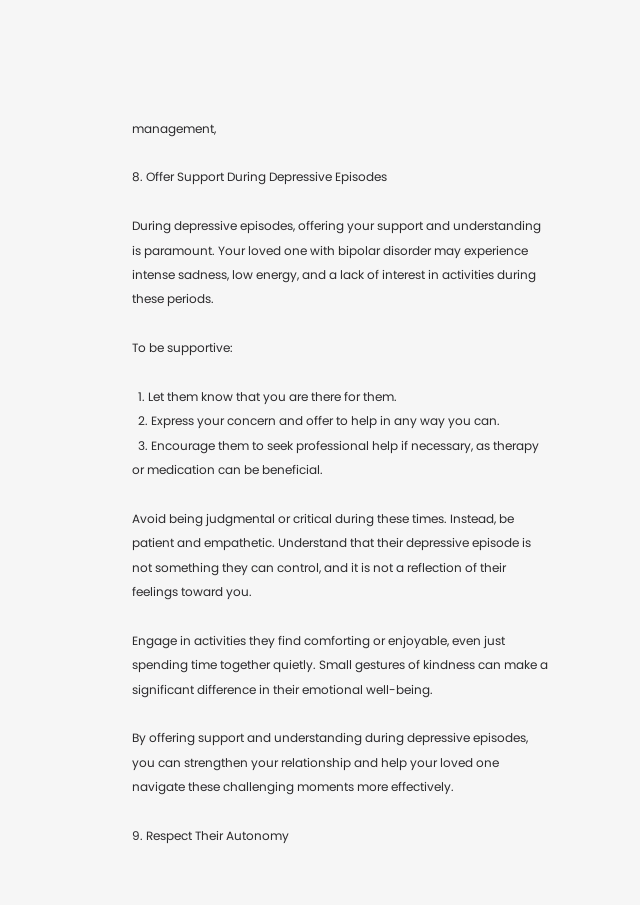management,

8. Offer Support During Depressive Episodes

During depressive episodes, offering your support and understanding is paramount. Your loved one with bipolar disorder may experience intense sadness, low energy, and a lack of interest in activities during these periods.

To be supportive:

  1. Let them know that you are there for them.
  2. Express your concern and offer to help in any way you can.
  3. Encourage them to seek professional help if necessary, as therapy or medication can be beneficial.

Avoid being judgmental or critical during these times. Instead, be patient and empathetic. Understand that their depressive episode is not something they can control, and it is not a reflection of their feelings toward you.

Engage in activities they find comforting or enjoyable, even just spending time together quietly. Small gestures of kindness can make a significant difference in their emotional well-being.

By offering support and understanding during depressive episodes, you can strengthen your relationship and help your loved one navigate these challenging moments more effectively.

9. Respect Their Autonomy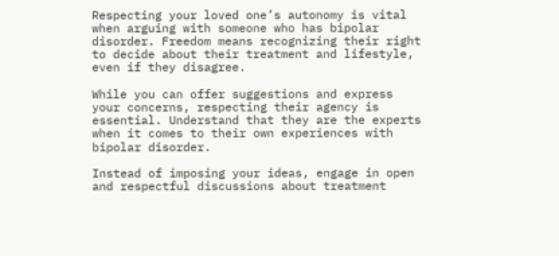Respecting your loved one’s autonomy is vital when arguing with someone who has bipolar disorder. Freedom means recognizing their right to decide about their treatment and lifestyle, even if they disagree.

While you can offer suggestions and express your concerns, respecting their agency is essential. Understand that they are the experts when it comes to their own experiences with bipolar disorder.

Instead of imposing your ideas, engage in open and respectful discussions about treatment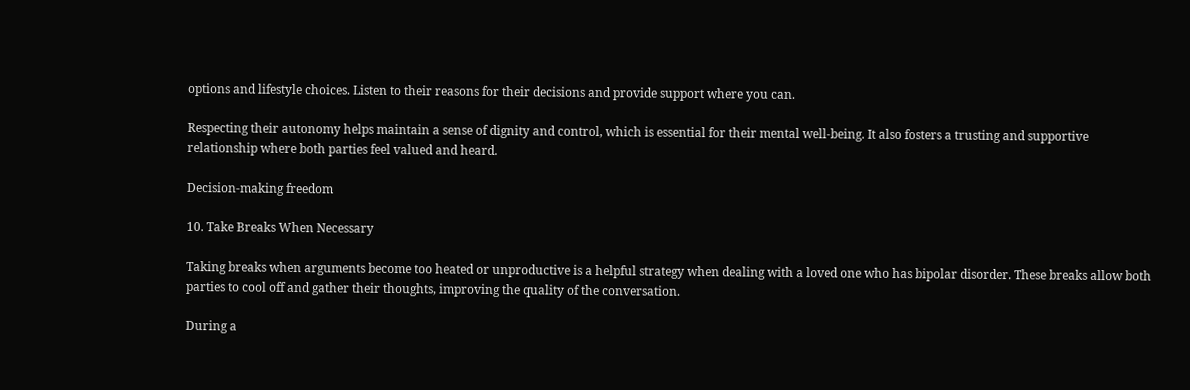options and lifestyle choices. Listen to their reasons for their decisions and provide support where you can.

Respecting their autonomy helps maintain a sense of dignity and control, which is essential for their mental well-being. It also fosters a trusting and supportive relationship where both parties feel valued and heard.

Decision-making freedom

10. Take Breaks When Necessary

Taking breaks when arguments become too heated or unproductive is a helpful strategy when dealing with a loved one who has bipolar disorder. These breaks allow both parties to cool off and gather their thoughts, improving the quality of the conversation.

During a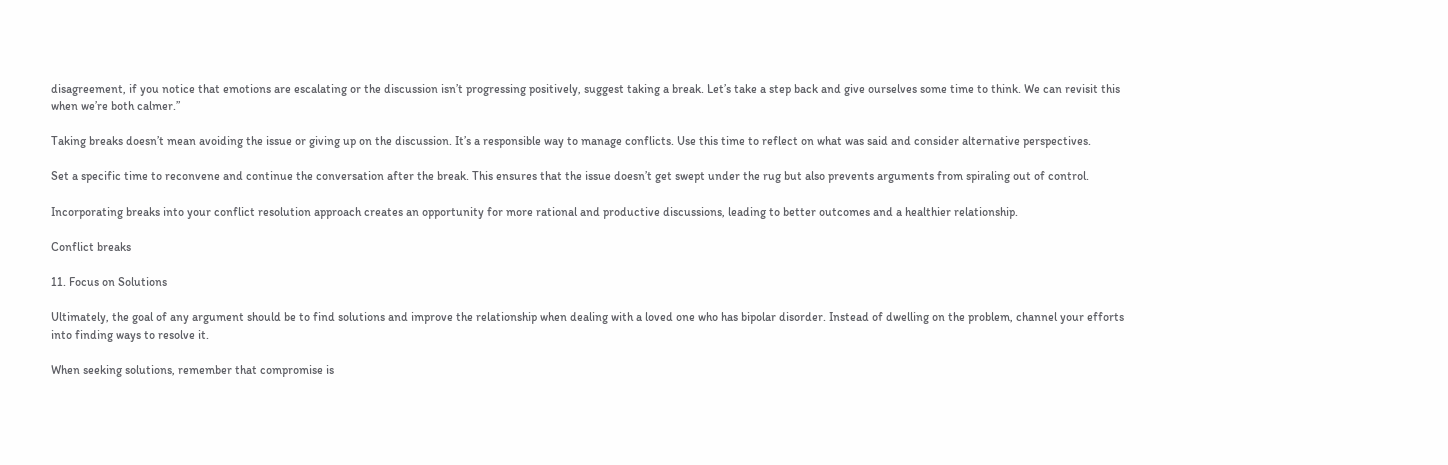disagreement, if you notice that emotions are escalating or the discussion isn’t progressing positively, suggest taking a break. Let’s take a step back and give ourselves some time to think. We can revisit this when we’re both calmer.”

Taking breaks doesn’t mean avoiding the issue or giving up on the discussion. It’s a responsible way to manage conflicts. Use this time to reflect on what was said and consider alternative perspectives.

Set a specific time to reconvene and continue the conversation after the break. This ensures that the issue doesn’t get swept under the rug but also prevents arguments from spiraling out of control.

Incorporating breaks into your conflict resolution approach creates an opportunity for more rational and productive discussions, leading to better outcomes and a healthier relationship.

Conflict breaks

11. Focus on Solutions

Ultimately, the goal of any argument should be to find solutions and improve the relationship when dealing with a loved one who has bipolar disorder. Instead of dwelling on the problem, channel your efforts into finding ways to resolve it.

When seeking solutions, remember that compromise is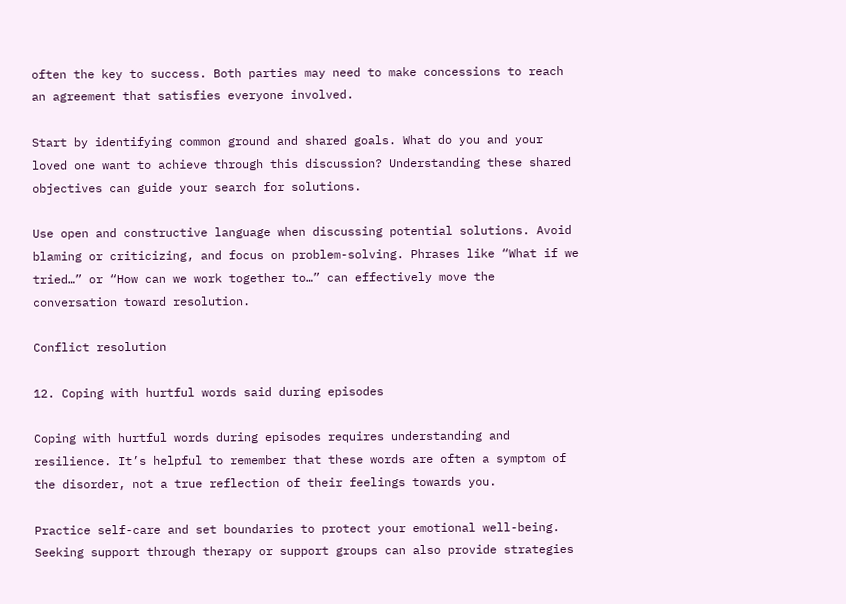often the key to success. Both parties may need to make concessions to reach an agreement that satisfies everyone involved.

Start by identifying common ground and shared goals. What do you and your loved one want to achieve through this discussion? Understanding these shared objectives can guide your search for solutions.

Use open and constructive language when discussing potential solutions. Avoid blaming or criticizing, and focus on problem-solving. Phrases like “What if we tried…” or “How can we work together to…” can effectively move the conversation toward resolution.

Conflict resolution

12. Coping with hurtful words said during episodes

Coping with hurtful words during episodes requires understanding and resilience. It’s helpful to remember that these words are often a symptom of the disorder, not a true reflection of their feelings towards you.

Practice self-care and set boundaries to protect your emotional well-being. Seeking support through therapy or support groups can also provide strategies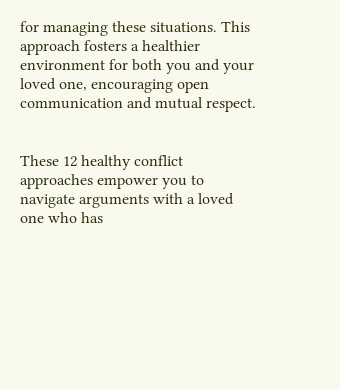for managing these situations. This approach fosters a healthier environment for both you and your loved one, encouraging open communication and mutual respect.


These 12 healthy conflict approaches empower you to navigate arguments with a loved one who has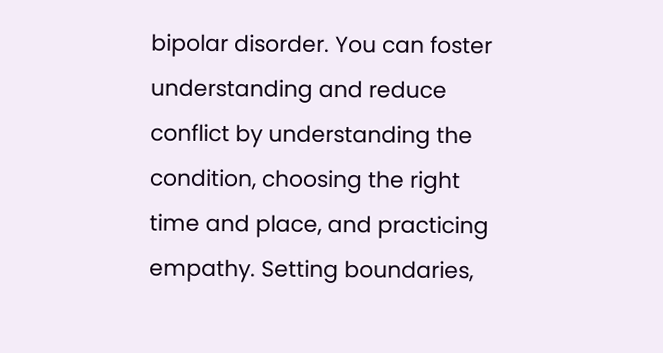bipolar disorder. You can foster understanding and reduce conflict by understanding the condition, choosing the right time and place, and practicing empathy. Setting boundaries,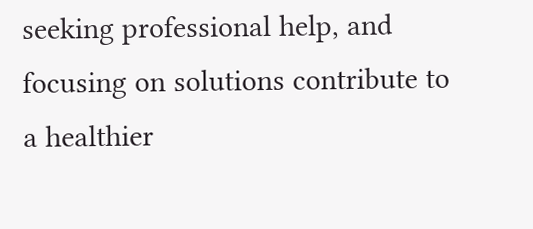seeking professional help, and focusing on solutions contribute to a healthier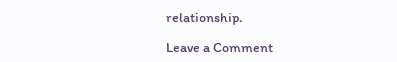relationship.

Leave a Comment